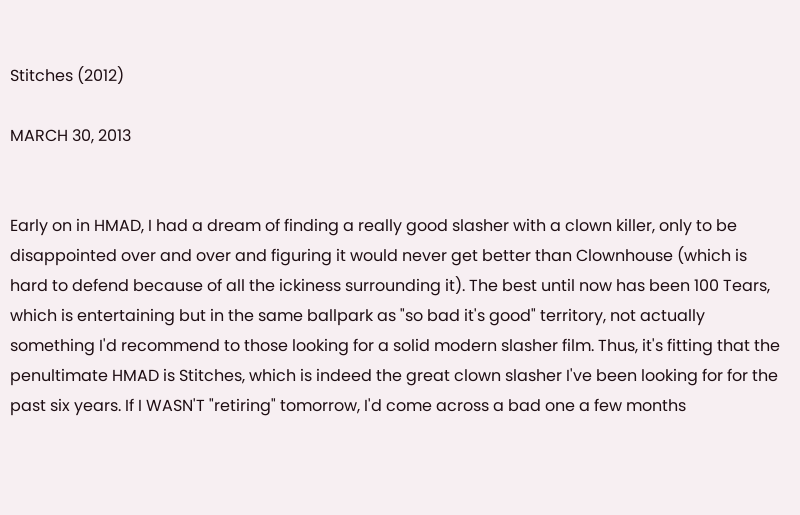Stitches (2012)

MARCH 30, 2013


Early on in HMAD, I had a dream of finding a really good slasher with a clown killer, only to be disappointed over and over and figuring it would never get better than Clownhouse (which is hard to defend because of all the ickiness surrounding it). The best until now has been 100 Tears, which is entertaining but in the same ballpark as "so bad it's good" territory, not actually something I'd recommend to those looking for a solid modern slasher film. Thus, it's fitting that the penultimate HMAD is Stitches, which is indeed the great clown slasher I've been looking for for the past six years. If I WASN'T "retiring" tomorrow, I'd come across a bad one a few months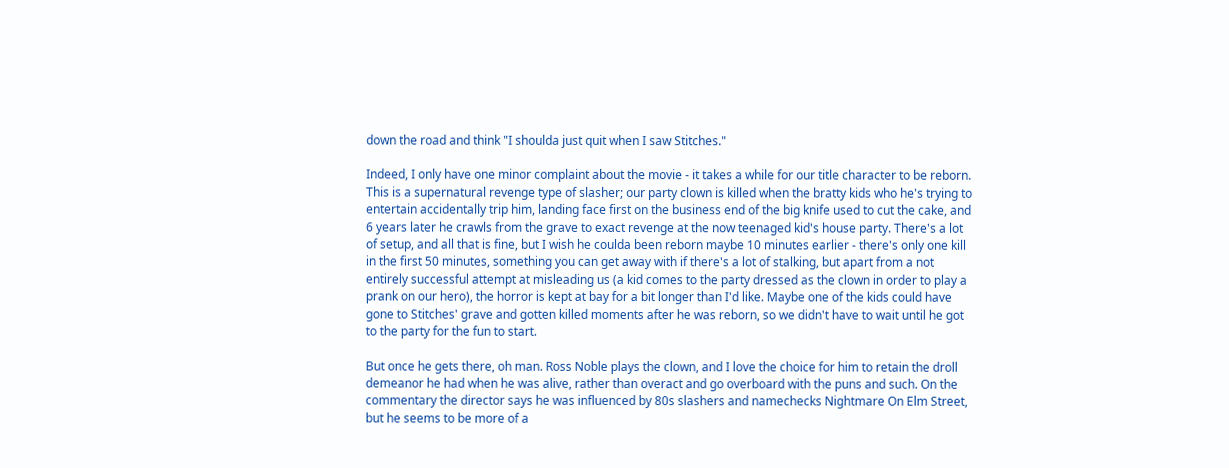down the road and think "I shoulda just quit when I saw Stitches."

Indeed, I only have one minor complaint about the movie - it takes a while for our title character to be reborn. This is a supernatural revenge type of slasher; our party clown is killed when the bratty kids who he's trying to entertain accidentally trip him, landing face first on the business end of the big knife used to cut the cake, and 6 years later he crawls from the grave to exact revenge at the now teenaged kid's house party. There's a lot of setup, and all that is fine, but I wish he coulda been reborn maybe 10 minutes earlier - there's only one kill in the first 50 minutes, something you can get away with if there's a lot of stalking, but apart from a not entirely successful attempt at misleading us (a kid comes to the party dressed as the clown in order to play a prank on our hero), the horror is kept at bay for a bit longer than I'd like. Maybe one of the kids could have gone to Stitches' grave and gotten killed moments after he was reborn, so we didn't have to wait until he got to the party for the fun to start.

But once he gets there, oh man. Ross Noble plays the clown, and I love the choice for him to retain the droll demeanor he had when he was alive, rather than overact and go overboard with the puns and such. On the commentary the director says he was influenced by 80s slashers and namechecks Nightmare On Elm Street, but he seems to be more of a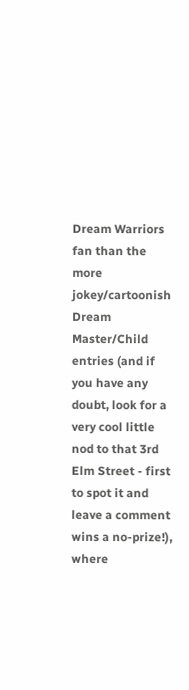Dream Warriors fan than the more jokey/cartoonish Dream Master/Child entries (and if you have any doubt, look for a very cool little nod to that 3rd Elm Street - first to spot it and leave a comment wins a no-prize!), where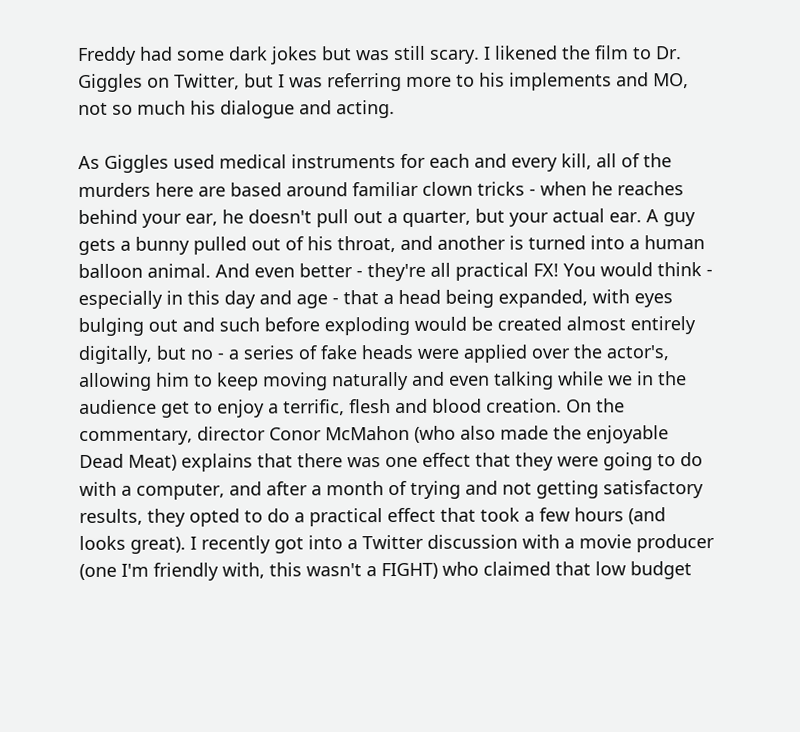Freddy had some dark jokes but was still scary. I likened the film to Dr. Giggles on Twitter, but I was referring more to his implements and MO, not so much his dialogue and acting.

As Giggles used medical instruments for each and every kill, all of the murders here are based around familiar clown tricks - when he reaches behind your ear, he doesn't pull out a quarter, but your actual ear. A guy gets a bunny pulled out of his throat, and another is turned into a human balloon animal. And even better - they're all practical FX! You would think - especially in this day and age - that a head being expanded, with eyes bulging out and such before exploding would be created almost entirely digitally, but no - a series of fake heads were applied over the actor's, allowing him to keep moving naturally and even talking while we in the audience get to enjoy a terrific, flesh and blood creation. On the commentary, director Conor McMahon (who also made the enjoyable Dead Meat) explains that there was one effect that they were going to do with a computer, and after a month of trying and not getting satisfactory results, they opted to do a practical effect that took a few hours (and looks great). I recently got into a Twitter discussion with a movie producer (one I'm friendly with, this wasn't a FIGHT) who claimed that low budget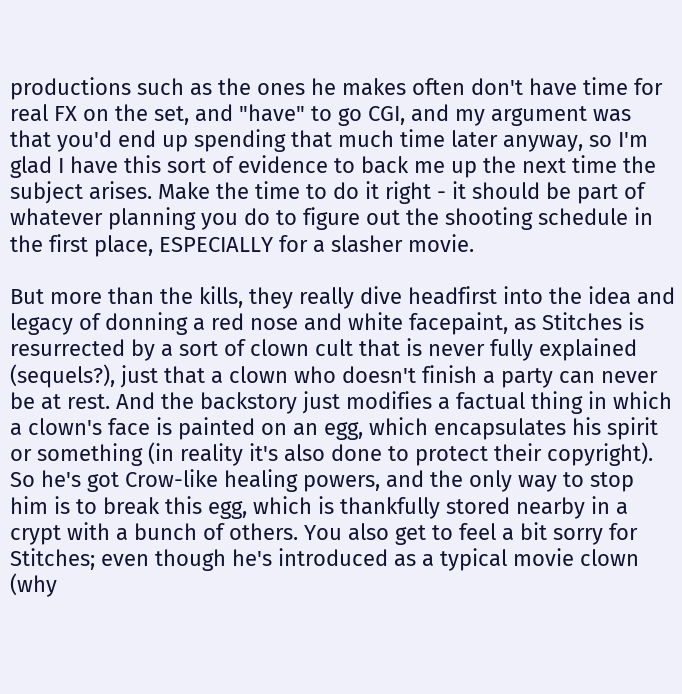productions such as the ones he makes often don't have time for real FX on the set, and "have" to go CGI, and my argument was that you'd end up spending that much time later anyway, so I'm glad I have this sort of evidence to back me up the next time the subject arises. Make the time to do it right - it should be part of whatever planning you do to figure out the shooting schedule in the first place, ESPECIALLY for a slasher movie.

But more than the kills, they really dive headfirst into the idea and legacy of donning a red nose and white facepaint, as Stitches is resurrected by a sort of clown cult that is never fully explained (sequels?), just that a clown who doesn't finish a party can never be at rest. And the backstory just modifies a factual thing in which a clown's face is painted on an egg, which encapsulates his spirit or something (in reality it's also done to protect their copyright). So he's got Crow-like healing powers, and the only way to stop him is to break this egg, which is thankfully stored nearby in a crypt with a bunch of others. You also get to feel a bit sorry for Stitches; even though he's introduced as a typical movie clown (why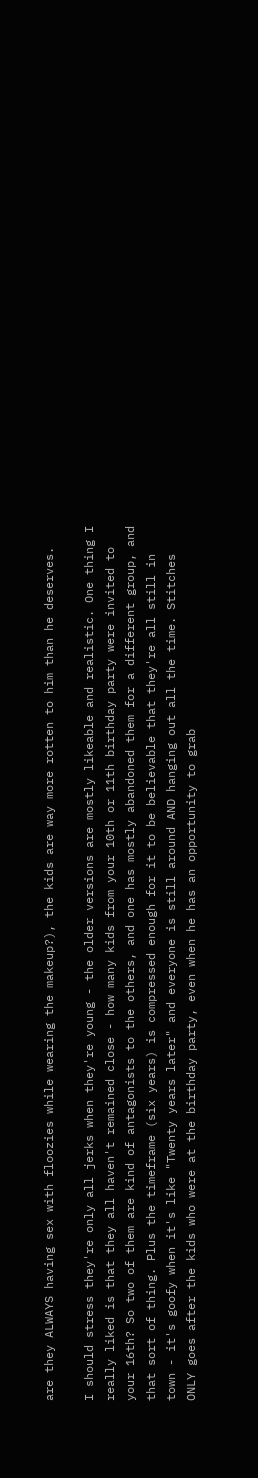are they ALWAYS having sex with floozies while wearing the makeup?), the kids are way more rotten to him than he deserves.

I should stress they're only all jerks when they're young - the older versions are mostly likeable and realistic. One thing I really liked is that they all haven't remained close - how many kids from your 10th or 11th birthday party were invited to your 16th? So two of them are kind of antagonists to the others, and one has mostly abandoned them for a different group, and that sort of thing. Plus the timeframe (six years) is compressed enough for it to be believable that they're all still in town - it's goofy when it's like "Twenty years later" and everyone is still around AND hanging out all the time. Stitches ONLY goes after the kids who were at the birthday party, even when he has an opportunity to grab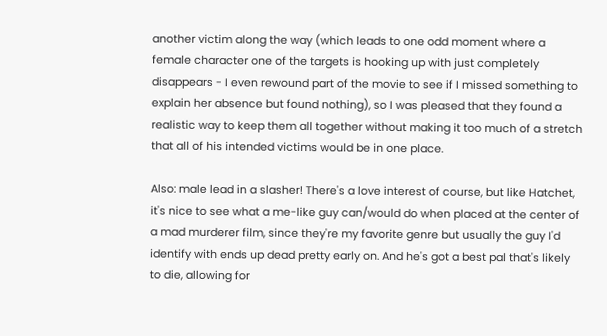another victim along the way (which leads to one odd moment where a female character one of the targets is hooking up with just completely disappears - I even rewound part of the movie to see if I missed something to explain her absence but found nothing), so I was pleased that they found a realistic way to keep them all together without making it too much of a stretch that all of his intended victims would be in one place.

Also: male lead in a slasher! There's a love interest of course, but like Hatchet, it's nice to see what a me-like guy can/would do when placed at the center of a mad murderer film, since they're my favorite genre but usually the guy I'd identify with ends up dead pretty early on. And he's got a best pal that's likely to die, allowing for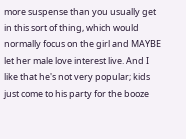more suspense than you usually get in this sort of thing, which would normally focus on the girl and MAYBE let her male love interest live. And I like that he's not very popular; kids just come to his party for the booze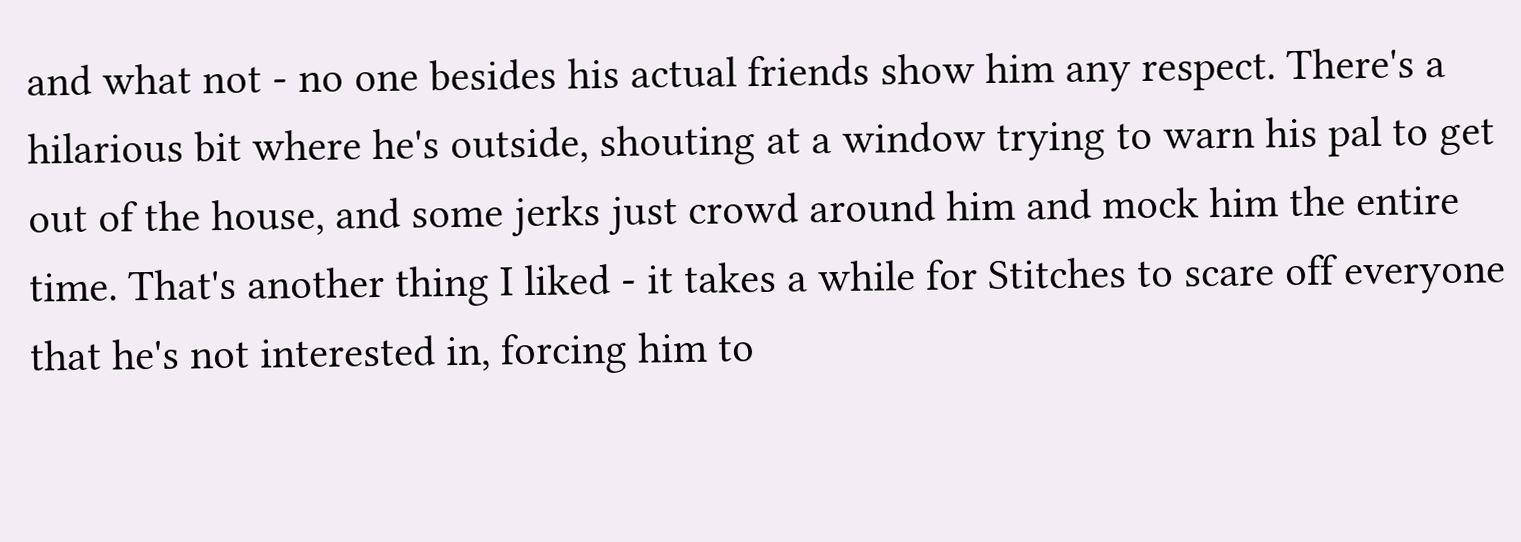and what not - no one besides his actual friends show him any respect. There's a hilarious bit where he's outside, shouting at a window trying to warn his pal to get out of the house, and some jerks just crowd around him and mock him the entire time. That's another thing I liked - it takes a while for Stitches to scare off everyone that he's not interested in, forcing him to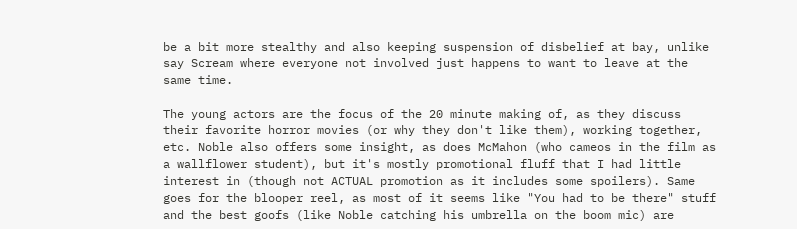be a bit more stealthy and also keeping suspension of disbelief at bay, unlike say Scream where everyone not involved just happens to want to leave at the same time.

The young actors are the focus of the 20 minute making of, as they discuss their favorite horror movies (or why they don't like them), working together, etc. Noble also offers some insight, as does McMahon (who cameos in the film as a wallflower student), but it's mostly promotional fluff that I had little interest in (though not ACTUAL promotion as it includes some spoilers). Same goes for the blooper reel, as most of it seems like "You had to be there" stuff and the best goofs (like Noble catching his umbrella on the boom mic) are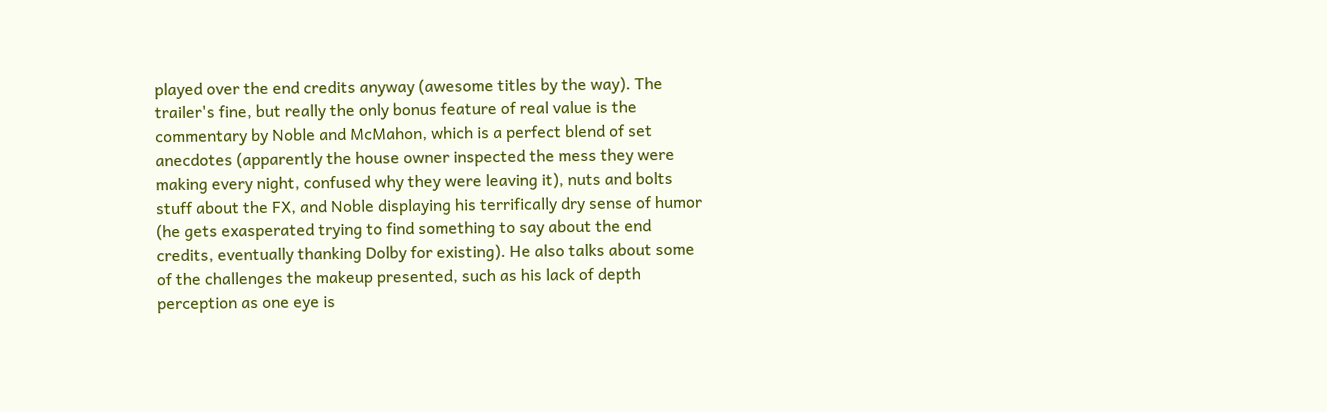played over the end credits anyway (awesome titles by the way). The trailer's fine, but really the only bonus feature of real value is the commentary by Noble and McMahon, which is a perfect blend of set anecdotes (apparently the house owner inspected the mess they were making every night, confused why they were leaving it), nuts and bolts stuff about the FX, and Noble displaying his terrifically dry sense of humor (he gets exasperated trying to find something to say about the end credits, eventually thanking Dolby for existing). He also talks about some of the challenges the makeup presented, such as his lack of depth perception as one eye is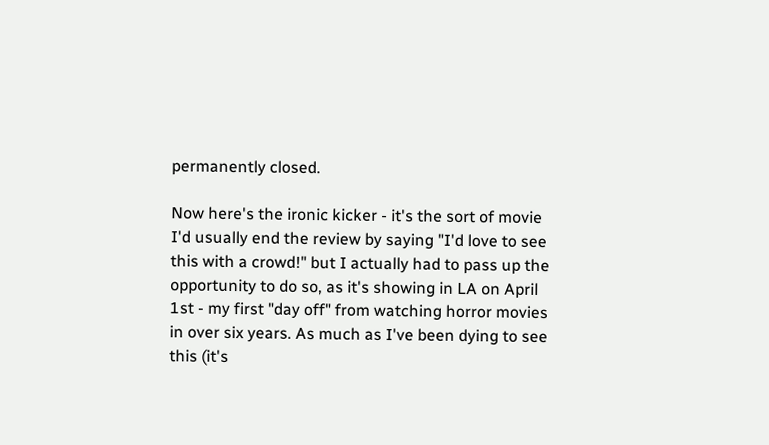permanently closed.

Now here's the ironic kicker - it's the sort of movie I'd usually end the review by saying "I'd love to see this with a crowd!" but I actually had to pass up the opportunity to do so, as it's showing in LA on April 1st - my first "day off" from watching horror movies in over six years. As much as I've been dying to see this (it's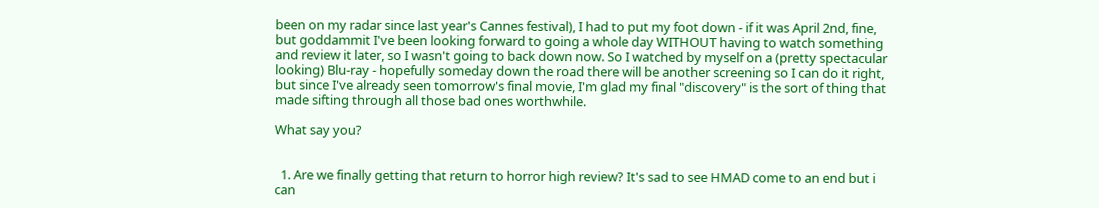been on my radar since last year's Cannes festival), I had to put my foot down - if it was April 2nd, fine, but goddammit I've been looking forward to going a whole day WITHOUT having to watch something and review it later, so I wasn't going to back down now. So I watched by myself on a (pretty spectacular looking) Blu-ray - hopefully someday down the road there will be another screening so I can do it right, but since I've already seen tomorrow's final movie, I'm glad my final "discovery" is the sort of thing that made sifting through all those bad ones worthwhile.

What say you?


  1. Are we finally getting that return to horror high review? It's sad to see HMAD come to an end but i can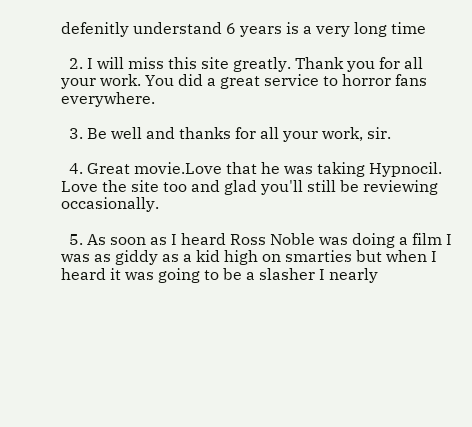defenitly understand 6 years is a very long time

  2. I will miss this site greatly. Thank you for all your work. You did a great service to horror fans everywhere.

  3. Be well and thanks for all your work, sir.

  4. Great movie.Love that he was taking Hypnocil. Love the site too and glad you'll still be reviewing occasionally.

  5. As soon as I heard Ross Noble was doing a film I was as giddy as a kid high on smarties but when I heard it was going to be a slasher I nearly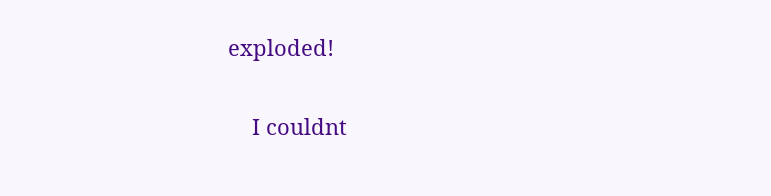exploded!

    I couldnt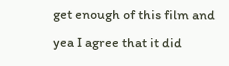get enough of this film and yea I agree that it did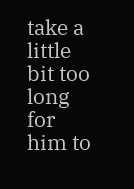take a little bit too long for him to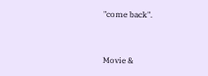"come back".


Movie &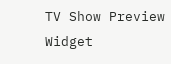TV Show Preview Widget